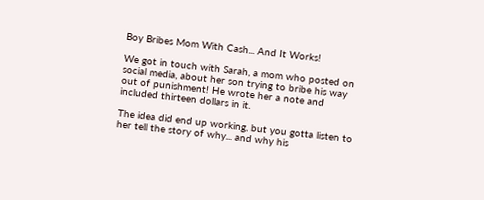Boy Bribes Mom With Cash... And It Works!

We got in touch with Sarah, a mom who posted on social media, about her son trying to bribe his way out of punishment! He wrote her a note and included thirteen dollars in it.

The idea did end up working, but you gotta listen to her tell the story of why... and why his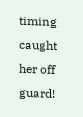timing caught her off guard!